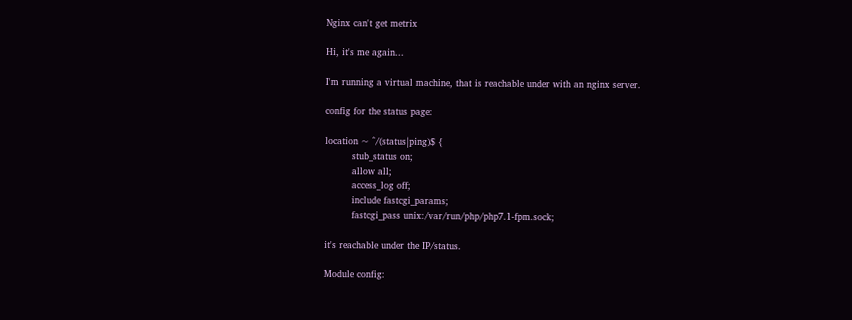Nginx can't get metrix

Hi, it's me again...

I'm running a virtual machine, that is reachable under with an nginx server.

config for the status page:

location ~ ^/(status|ping)$ {
         stub_status on;
         allow all;
         access_log off;
         include fastcgi_params;
         fastcgi_pass unix:/var/run/php/php7.1-fpm.sock;

it's reachable under the IP/status.

Module config: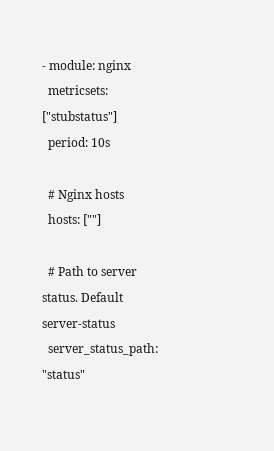- module: nginx
  metricsets: ["stubstatus"]
  period: 10s

  # Nginx hosts
  hosts: [""]

  # Path to server status. Default server-status
  server_status_path: "status"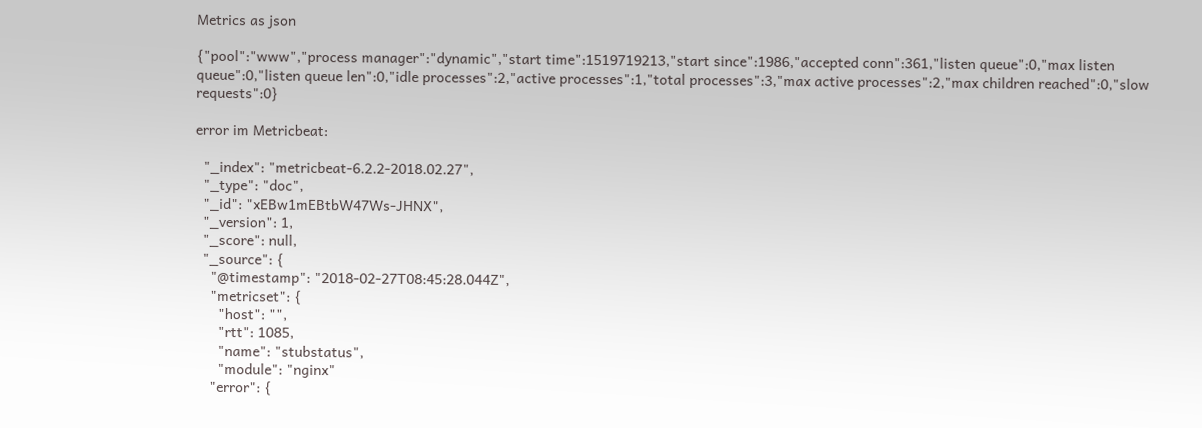Metrics as json

{"pool":"www","process manager":"dynamic","start time":1519719213,"start since":1986,"accepted conn":361,"listen queue":0,"max listen queue":0,"listen queue len":0,"idle processes":2,"active processes":1,"total processes":3,"max active processes":2,"max children reached":0,"slow requests":0}

error im Metricbeat:

  "_index": "metricbeat-6.2.2-2018.02.27",
  "_type": "doc",
  "_id": "xEBw1mEBtbW47Ws-JHNX",
  "_version": 1,
  "_score": null,
  "_source": {
    "@timestamp": "2018-02-27T08:45:28.044Z",
    "metricset": {
      "host": "",
      "rtt": 1085,
      "name": "stubstatus",
      "module": "nginx"
    "error": {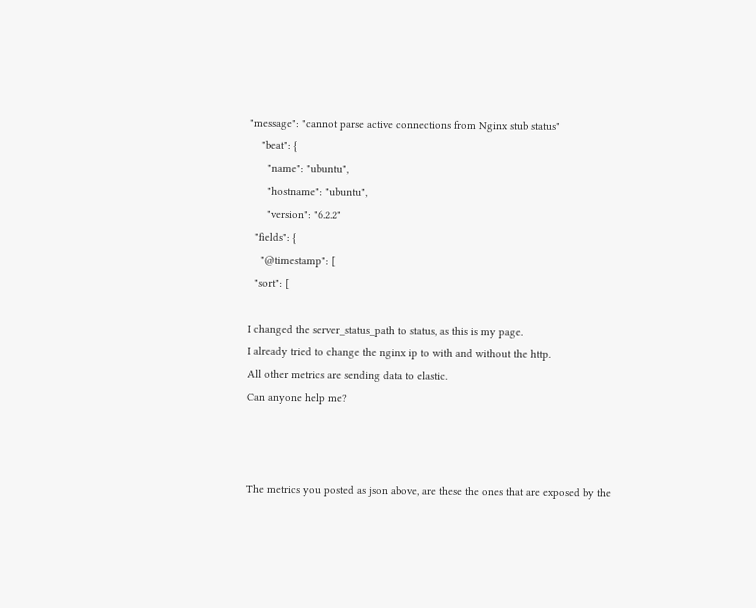"message": "cannot parse active connections from Nginx stub status"
    "beat": {
      "name": "ubuntu",
      "hostname": "ubuntu",
      "version": "6.2.2"
  "fields": {
    "@timestamp": [
  "sort": [

I changed the server_status_path to status, as this is my page.
I already tried to change the nginx ip to with and without the http.
All other metrics are sending data to elastic.
Can anyone help me?



The metrics you posted as json above, are these the ones that are exposed by the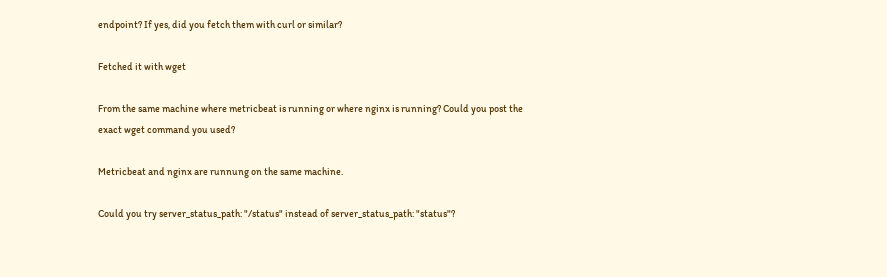endpoint? If yes, did you fetch them with curl or similar?

Fetched it with wget

From the same machine where metricbeat is running or where nginx is running? Could you post the exact wget command you used?

Metricbeat and nginx are runnung on the same machine.

Could you try server_status_path: "/status" instead of server_status_path: "status"?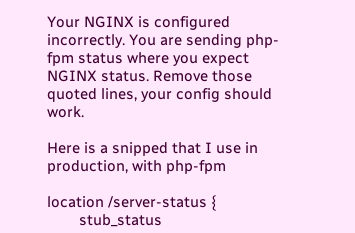Your NGINX is configured incorrectly. You are sending php-fpm status where you expect NGINX status. Remove those quoted lines, your config should work.

Here is a snipped that I use in production, with php-fpm

location /server-status {
        stub_status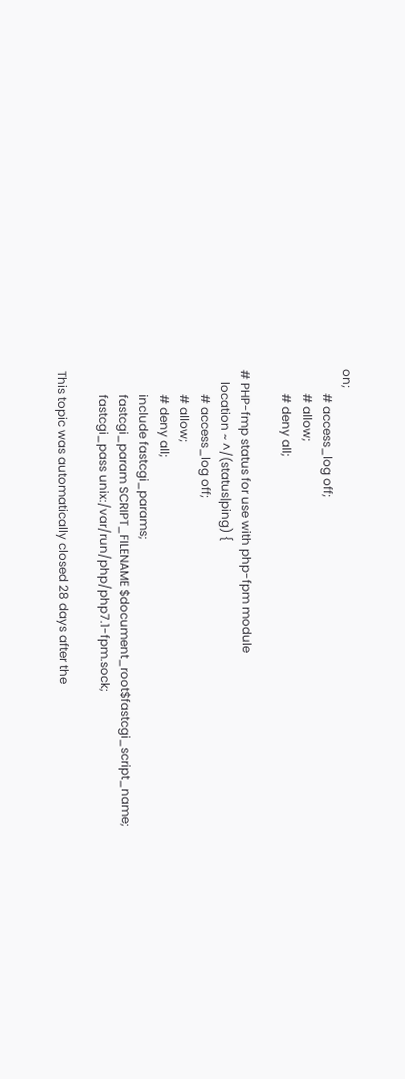on;
        # access_log off;
        # allow;
        # deny all;

# PHP-fmp status for use with php-fpm module
    location ~ ^/(status|ping) {
        # access_log off;
        # allow;
        # deny all;
        include fastcgi_params;
        fastcgi_param SCRIPT_FILENAME $document_root$fastcgi_script_name;
        fastcgi_pass unix:/var/run/php/php7.1-fpm.sock;

This topic was automatically closed 28 days after the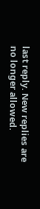last reply. New replies are no longer allowed.